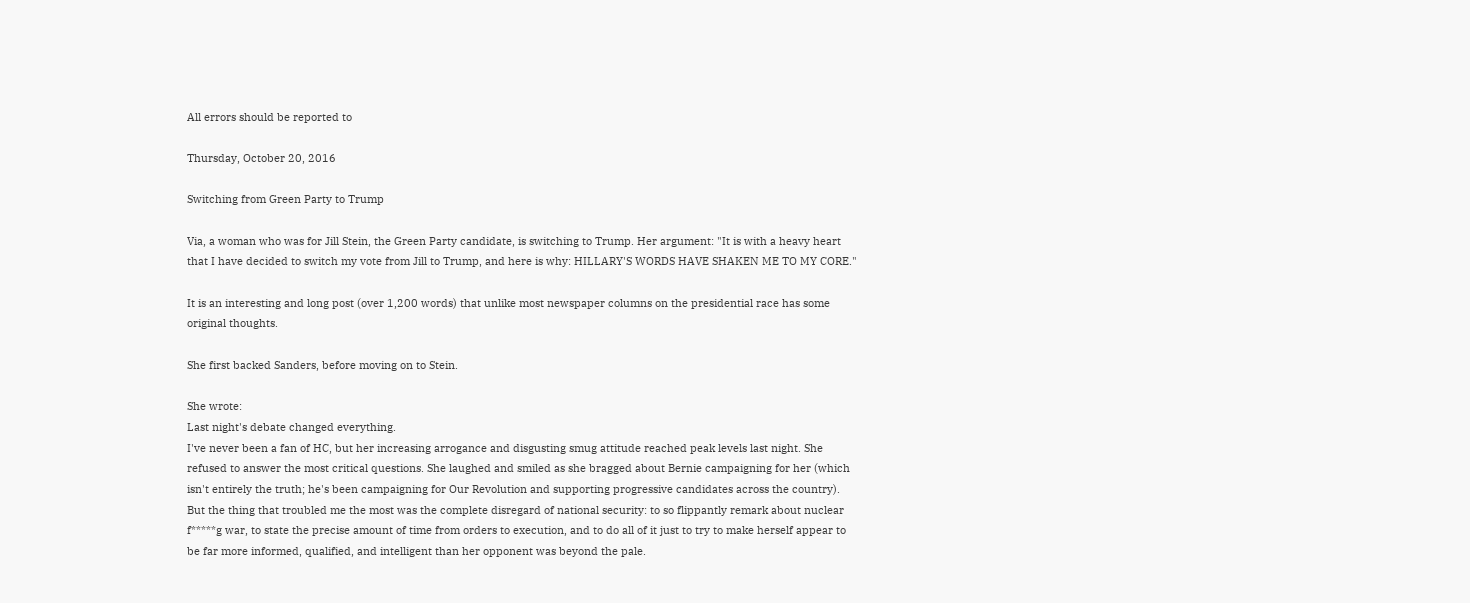All errors should be reported to

Thursday, October 20, 2016

Switching from Green Party to Trump

Via, a woman who was for Jill Stein, the Green Party candidate, is switching to Trump. Her argument: "It is with a heavy heart that I have decided to switch my vote from Jill to Trump, and here is why: HILLARY'S WORDS HAVE SHAKEN ME TO MY CORE."

It is an interesting and long post (over 1,200 words) that unlike most newspaper columns on the presidential race has some original thoughts.

She first backed Sanders, before moving on to Stein.

She wrote:
Last night's debate changed everything.
I've never been a fan of HC, but her increasing arrogance and disgusting smug attitude reached peak levels last night. She refused to answer the most critical questions. She laughed and smiled as she bragged about Bernie campaigning for her (which isn't entirely the truth; he's been campaigning for Our Revolution and supporting progressive candidates across the country). But the thing that troubled me the most was the complete disregard of national security: to so flippantly remark about nuclear f*****g war, to state the precise amount of time from orders to execution, and to do all of it just to try to make herself appear to be far more informed, qualified, and intelligent than her opponent was beyond the pale.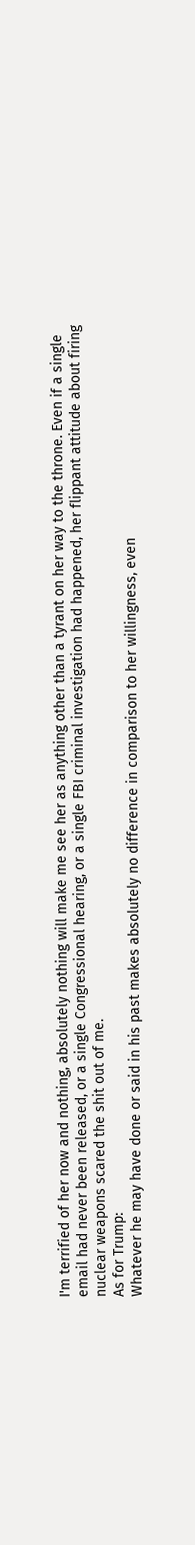I'm terrified of her now and nothing, absolutely nothing will make me see her as anything other than a tyrant on her way to the throne. Even if a single email had never been released, or a single Congressional hearing, or a single FBI criminal investigation had happened, her flippant attitude about firing nuclear weapons scared the shit out of me.
As for Trump:
Whatever he may have done or said in his past makes absolutely no difference in comparison to her willingness, even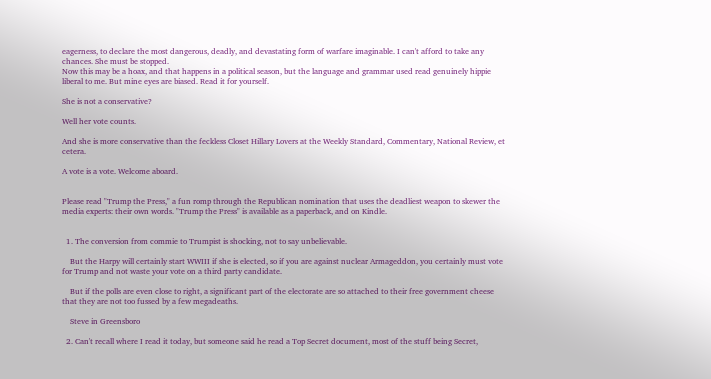eagerness, to declare the most dangerous, deadly, and devastating form of warfare imaginable. I can't afford to take any chances. She must be stopped.
Now this may be a hoax, and that happens in a political season, but the language and grammar used read genuinely hippie liberal to me. But mine eyes are biased. Read it for yourself.

She is not a conservative?

Well her vote counts.

And she is more conservative than the feckless Closet Hillary Lovers at the Weekly Standard, Commentary, National Review, et cetera.

A vote is a vote. Welcome aboard.


Please read "Trump the Press," a fun romp through the Republican nomination that uses the deadliest weapon to skewer the media experts: their own words. "Trump the Press" is available as a paperback, and on Kindle.


  1. The conversion from commie to Trumpist is shocking, not to say unbelievable.

    But the Harpy will certainly start WWIII if she is elected, so if you are against nuclear Armageddon, you certainly must vote for Trump and not waste your vote on a third party candidate.

    But if the polls are even close to right, a significant part of the electorate are so attached to their free government cheese that they are not too fussed by a few megadeaths.

    Steve in Greensboro

  2. Can't recall where I read it today, but someone said he read a Top Secret document, most of the stuff being Secret,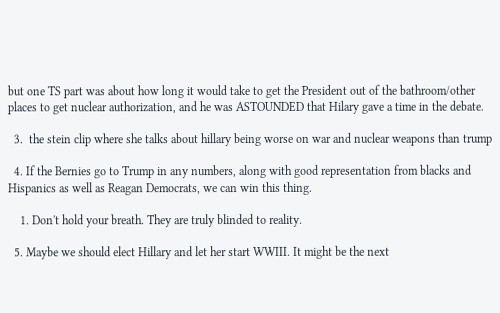but one TS part was about how long it would take to get the President out of the bathroom/other places to get nuclear authorization, and he was ASTOUNDED that Hilary gave a time in the debate.

  3.  the stein clip where she talks about hillary being worse on war and nuclear weapons than trump

  4. If the Bernies go to Trump in any numbers, along with good representation from blacks and Hispanics as well as Reagan Democrats, we can win this thing.

    1. Don't hold your breath. They are truly blinded to reality.

  5. Maybe we should elect Hillary and let her start WWIII. It might be the next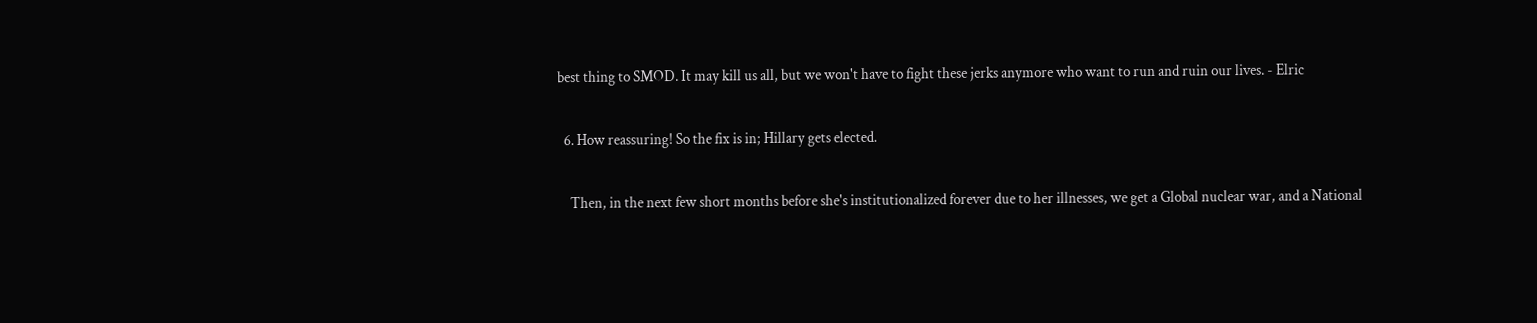best thing to SMOD. It may kill us all, but we won't have to fight these jerks anymore who want to run and ruin our lives. - Elric

  6. How reassuring! So the fix is in; Hillary gets elected.

    Then, in the next few short months before she's institutionalized forever due to her illnesses, we get a Global nuclear war, and a National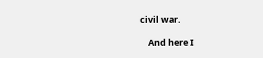civil war.

    And here I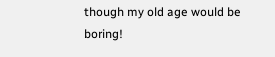though my old age would be boring!